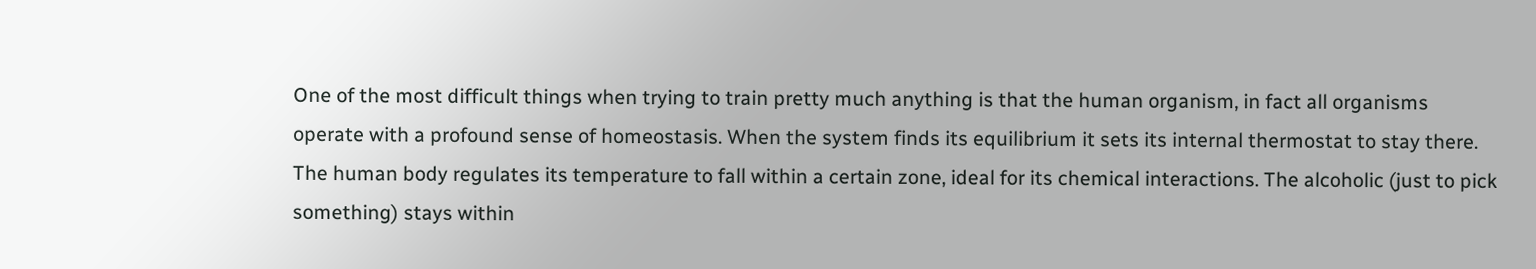One of the most difficult things when trying to train pretty much anything is that the human organism, in fact all organisms operate with a profound sense of homeostasis. When the system finds its equilibrium it sets its internal thermostat to stay there. The human body regulates its temperature to fall within a certain zone, ideal for its chemical interactions. The alcoholic (just to pick something) stays within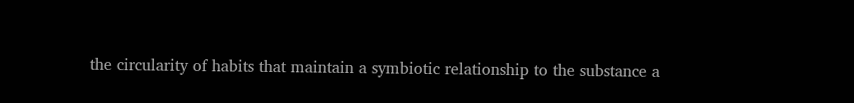the circularity of habits that maintain a symbiotic relationship to the substance a